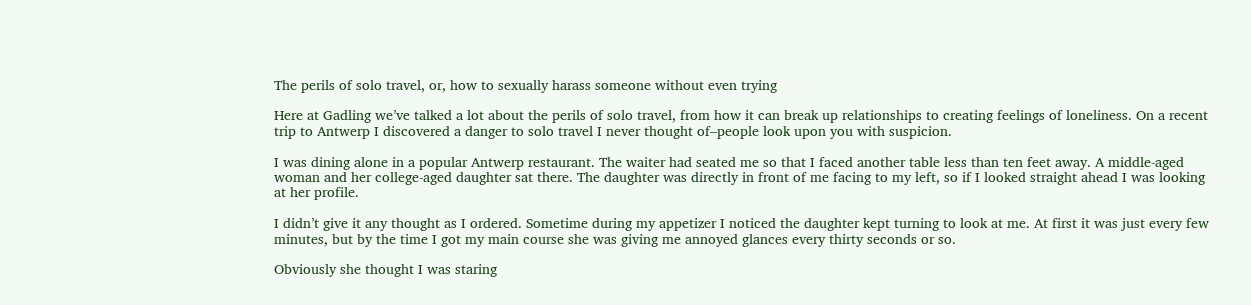The perils of solo travel, or, how to sexually harass someone without even trying

Here at Gadling we’ve talked a lot about the perils of solo travel, from how it can break up relationships to creating feelings of loneliness. On a recent trip to Antwerp I discovered a danger to solo travel I never thought of–people look upon you with suspicion.

I was dining alone in a popular Antwerp restaurant. The waiter had seated me so that I faced another table less than ten feet away. A middle-aged woman and her college-aged daughter sat there. The daughter was directly in front of me facing to my left, so if I looked straight ahead I was looking at her profile.

I didn’t give it any thought as I ordered. Sometime during my appetizer I noticed the daughter kept turning to look at me. At first it was just every few minutes, but by the time I got my main course she was giving me annoyed glances every thirty seconds or so.

Obviously she thought I was staring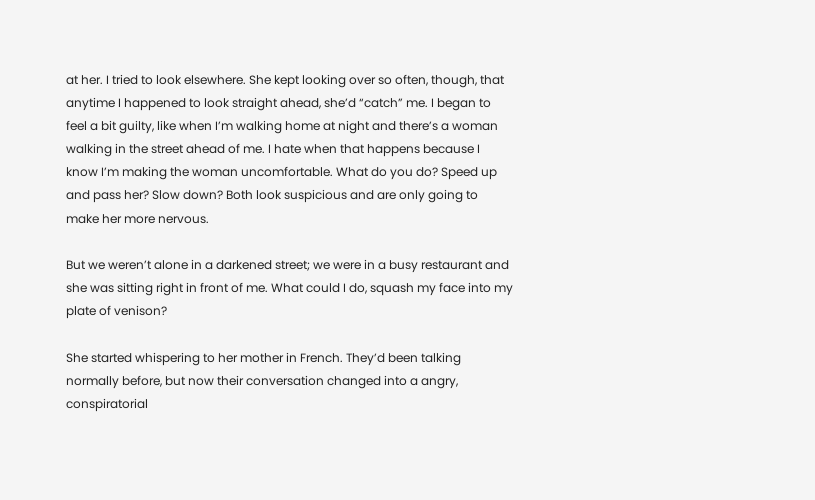at her. I tried to look elsewhere. She kept looking over so often, though, that anytime I happened to look straight ahead, she’d “catch” me. I began to feel a bit guilty, like when I’m walking home at night and there’s a woman walking in the street ahead of me. I hate when that happens because I know I’m making the woman uncomfortable. What do you do? Speed up and pass her? Slow down? Both look suspicious and are only going to make her more nervous.

But we weren’t alone in a darkened street; we were in a busy restaurant and she was sitting right in front of me. What could I do, squash my face into my plate of venison?

She started whispering to her mother in French. They’d been talking normally before, but now their conversation changed into a angry, conspiratorial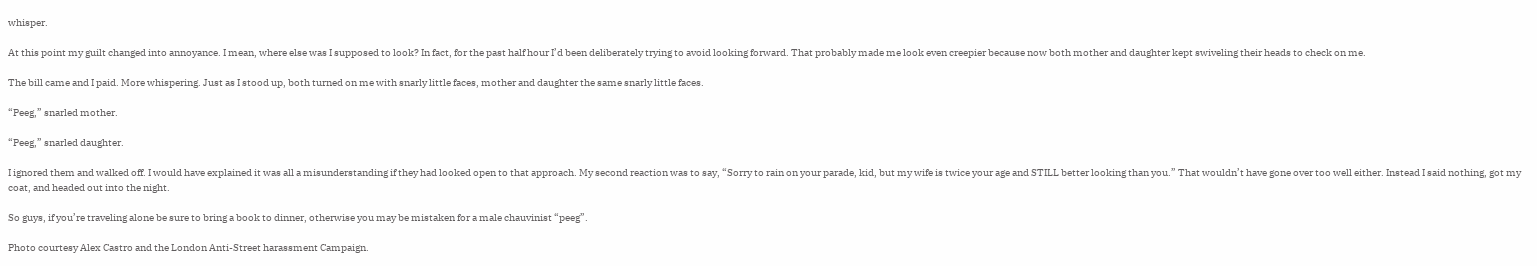whisper.

At this point my guilt changed into annoyance. I mean, where else was I supposed to look? In fact, for the past half hour I’d been deliberately trying to avoid looking forward. That probably made me look even creepier because now both mother and daughter kept swiveling their heads to check on me.

The bill came and I paid. More whispering. Just as I stood up, both turned on me with snarly little faces, mother and daughter the same snarly little faces.

“Peeg,” snarled mother.

“Peeg,” snarled daughter.

I ignored them and walked off. I would have explained it was all a misunderstanding if they had looked open to that approach. My second reaction was to say, “Sorry to rain on your parade, kid, but my wife is twice your age and STILL better looking than you.” That wouldn’t have gone over too well either. Instead I said nothing, got my coat, and headed out into the night.

So guys, if you’re traveling alone be sure to bring a book to dinner, otherwise you may be mistaken for a male chauvinist “peeg”.

Photo courtesy Alex Castro and the London Anti-Street harassment Campaign.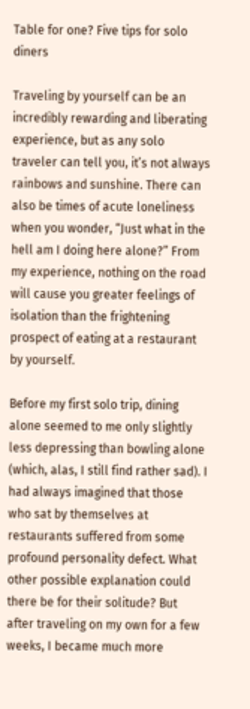Table for one? Five tips for solo diners

Traveling by yourself can be an incredibly rewarding and liberating experience, but as any solo traveler can tell you, it’s not always rainbows and sunshine. There can also be times of acute loneliness when you wonder, “Just what in the hell am I doing here alone?” From my experience, nothing on the road will cause you greater feelings of isolation than the frightening prospect of eating at a restaurant by yourself.

Before my first solo trip, dining alone seemed to me only slightly less depressing than bowling alone (which, alas, I still find rather sad). I had always imagined that those who sat by themselves at restaurants suffered from some profound personality defect. What other possible explanation could there be for their solitude? But after traveling on my own for a few weeks, I became much more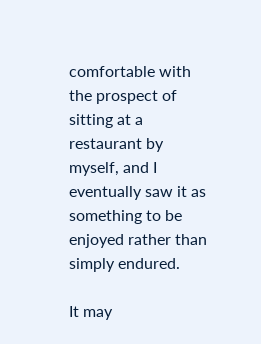comfortable with the prospect of sitting at a restaurant by myself, and I eventually saw it as something to be enjoyed rather than simply endured.

It may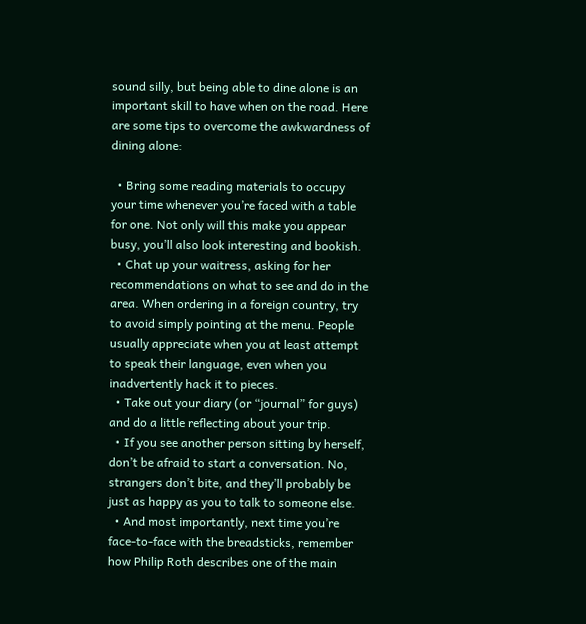sound silly, but being able to dine alone is an important skill to have when on the road. Here are some tips to overcome the awkwardness of dining alone:

  • Bring some reading materials to occupy your time whenever you’re faced with a table for one. Not only will this make you appear busy, you’ll also look interesting and bookish.
  • Chat up your waitress, asking for her recommendations on what to see and do in the area. When ordering in a foreign country, try to avoid simply pointing at the menu. People usually appreciate when you at least attempt to speak their language, even when you inadvertently hack it to pieces.
  • Take out your diary (or “journal” for guys) and do a little reflecting about your trip.
  • If you see another person sitting by herself, don’t be afraid to start a conversation. No, strangers don’t bite, and they’ll probably be just as happy as you to talk to someone else.
  • And most importantly, next time you’re face-to-face with the breadsticks, remember how Philip Roth describes one of the main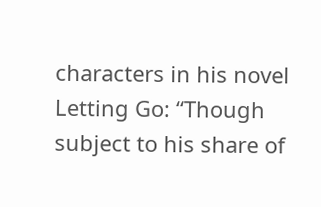characters in his novel Letting Go: “Though subject to his share of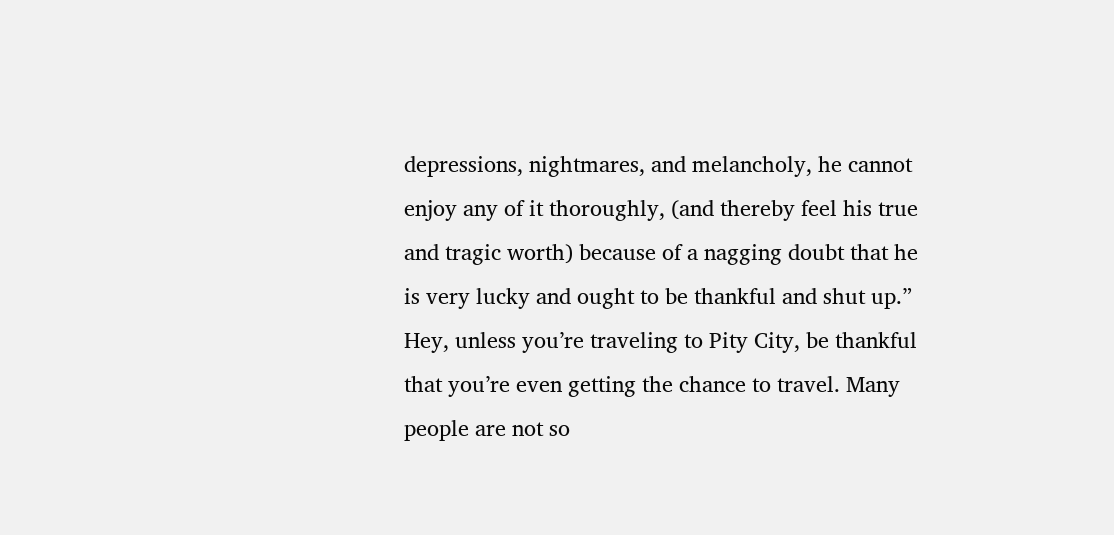depressions, nightmares, and melancholy, he cannot enjoy any of it thoroughly, (and thereby feel his true and tragic worth) because of a nagging doubt that he is very lucky and ought to be thankful and shut up.” Hey, unless you’re traveling to Pity City, be thankful that you’re even getting the chance to travel. Many people are not so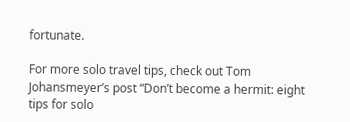fortunate.

For more solo travel tips, check out Tom Johansmeyer’s post “Don’t become a hermit: eight tips for solo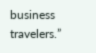business travelers.”